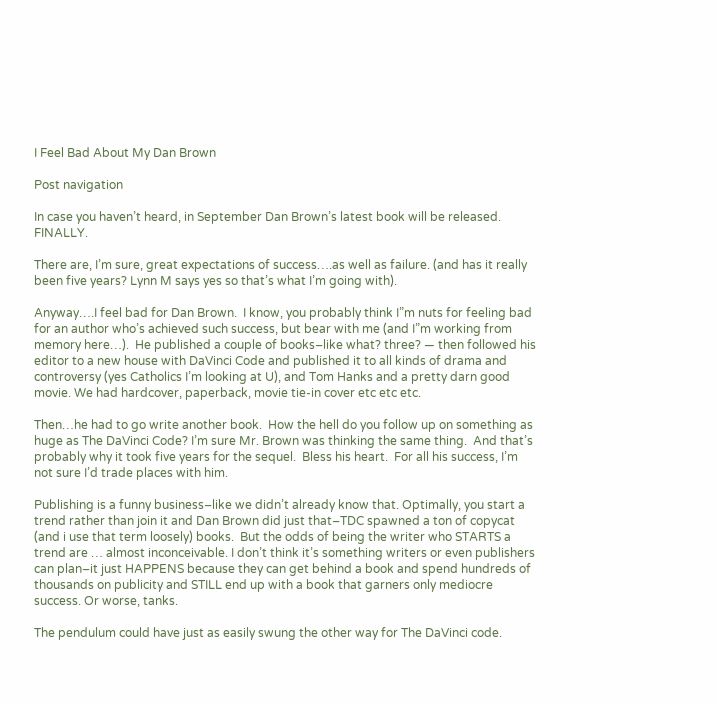I Feel Bad About My Dan Brown

Post navigation

In case you haven’t heard, in September Dan Brown’s latest book will be released.  FINALLY.

There are, I’m sure, great expectations of success….as well as failure. (and has it really been five years? Lynn M says yes so that’s what I’m going with).

Anyway….I feel bad for Dan Brown.  I know, you probably think I”m nuts for feeling bad for an author who’s achieved such success, but bear with me (and I”m working from memory here…).  He published a couple of books–like what? three? — then followed his editor to a new house with DaVinci Code and published it to all kinds of drama and controversy (yes Catholics I’m looking at U), and Tom Hanks and a pretty darn good movie. We had hardcover, paperback, movie tie-in cover etc etc etc.

Then…he had to go write another book.  How the hell do you follow up on something as huge as The DaVinci Code? I’m sure Mr. Brown was thinking the same thing.  And that’s probably why it took five years for the sequel.  Bless his heart.  For all his success, I’m not sure I’d trade places with him.

Publishing is a funny business–like we didn’t already know that. Optimally, you start a trend rather than join it and Dan Brown did just that–TDC spawned a ton of copycat (and i use that term loosely) books.  But the odds of being the writer who STARTS a trend are … almost inconceivable. I don’t think it’s something writers or even publishers can plan–it just HAPPENS because they can get behind a book and spend hundreds of thousands on publicity and STILL end up with a book that garners only mediocre success. Or worse, tanks.

The pendulum could have just as easily swung the other way for The DaVinci code.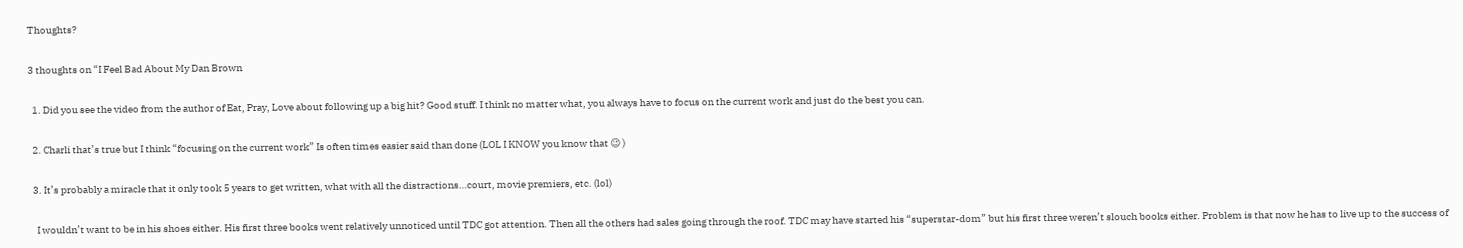Thoughts?

3 thoughts on “I Feel Bad About My Dan Brown

  1. Did you see the video from the author of Eat, Pray, Love about following up a big hit? Good stuff. I think no matter what, you always have to focus on the current work and just do the best you can.

  2. Charli that’s true but I think “focusing on the current work” Is often times easier said than done (LOL I KNOW you know that 😉 )

  3. It’s probably a miracle that it only took 5 years to get written, what with all the distractions…court, movie premiers, etc. (lol)

    I wouldn’t want to be in his shoes either. His first three books went relatively unnoticed until TDC got attention. Then all the others had sales going through the roof. TDC may have started his “superstar-dom” but his first three weren’t slouch books either. Problem is that now he has to live up to the success of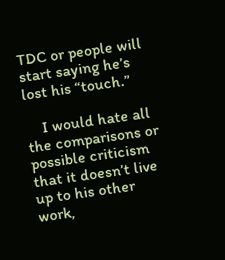TDC or people will start saying he’s lost his “touch.”

    I would hate all the comparisons or possible criticism that it doesn’t live up to his other work,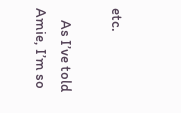etc.

    As I’ve told Amie, I’m so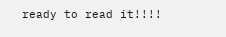ready to read it!!!!